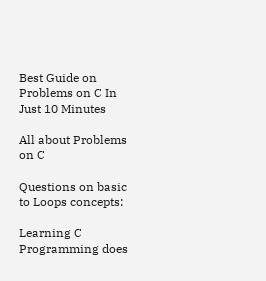Best Guide on Problems on C In Just 10 Minutes

All about Problems on C

Questions on basic to Loops concepts:

Learning C Programming does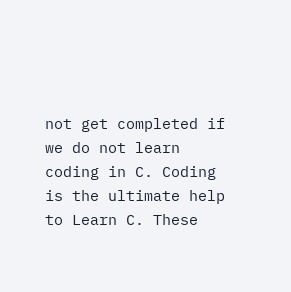not get completed if we do not learn coding in C. Coding is the ultimate help to Learn C. These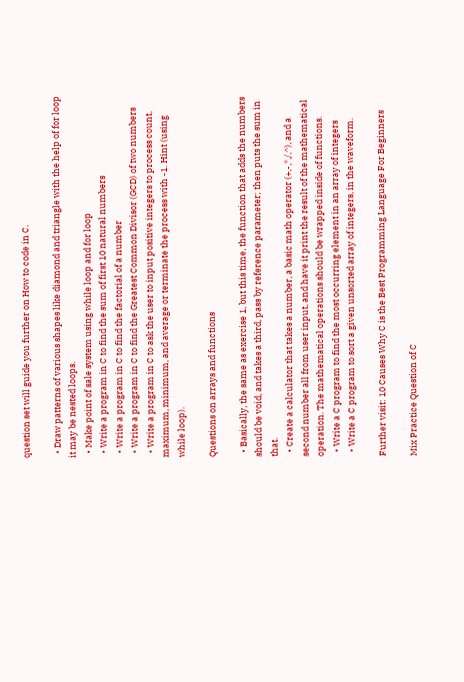question set will guide you further on How to code in C.

  • Draw patterns of various shapes like diamond and triangle with the help of for loop it may be nested loops.
  • Make point of sale system using while loop and for loop
  • Write a program in C to find the sum of first 10 natural numbers
  • Write a program in C to find the factorial of a number
  • Write a program in C to find the Greatest Common Divisor (GCD) of two numbers
  • Write a program in C to ask the user to input positive integers to process count, maximum, minimum, and average or terminate the process with -1. Hint (using while loop).

Questions on arrays and functions

  • Basically, the same as exercise 1, but this time, the function that adds the numbers should be void, and takes a third, pass by reference parameter; then puts the sum in that.
  • Create a calculator that takes a number, a basic math operator (+,-,*,/,^), and a second number all from user input, and have it print the result of the mathematical operation. The mathematical operations should be wrapped inside of functions.
  • Write a C program to find the most occurring element in an array of integers
  • Write a C program to sort a given unsorted array of integers, in the waveform.

Further visit: 10 Causes Why C is the Best Programming Language For Beginners

Mix Practice Question of C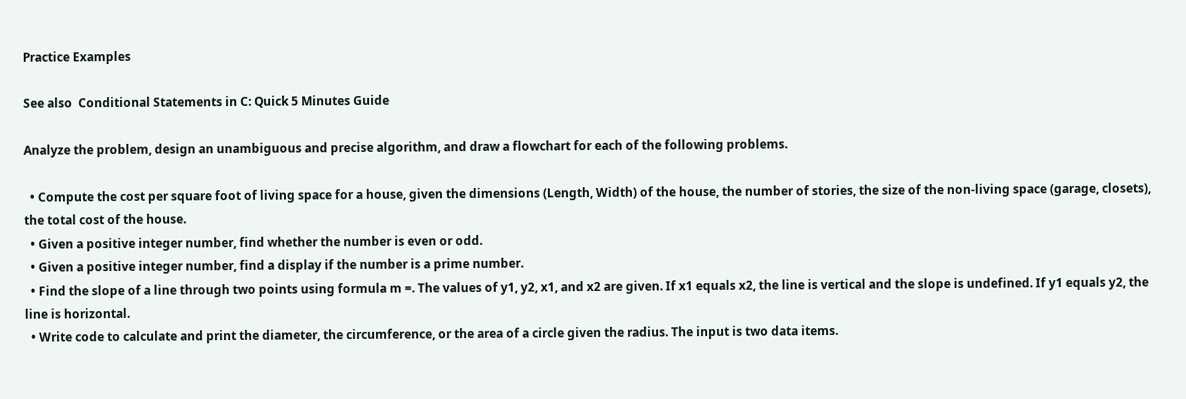Practice Examples

See also  Conditional Statements in C: Quick 5 Minutes Guide

Analyze the problem, design an unambiguous and precise algorithm, and draw a flowchart for each of the following problems.

  • Compute the cost per square foot of living space for a house, given the dimensions (Length, Width) of the house, the number of stories, the size of the non-living space (garage, closets), the total cost of the house.
  • Given a positive integer number, find whether the number is even or odd.
  • Given a positive integer number, find a display if the number is a prime number.
  • Find the slope of a line through two points using formula m =. The values of y1, y2, x1, and x2 are given. If x1 equals x2, the line is vertical and the slope is undefined. If y1 equals y2, the line is horizontal.
  • Write code to calculate and print the diameter, the circumference, or the area of a circle given the radius. The input is two data items.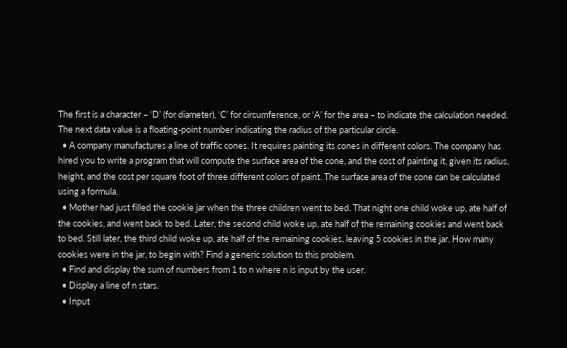The first is a character – ‘D’ (for diameter), ‘C’ for circumference, or ‘A’ for the area – to indicate the calculation needed. The next data value is a floating-point number indicating the radius of the particular circle.
  • A company manufactures a line of traffic cones. It requires painting its cones in different colors. The company has hired you to write a program that will compute the surface area of the cone, and the cost of painting it, given its radius, height, and the cost per square foot of three different colors of paint. The surface area of the cone can be calculated using a formula.
  • Mother had just filled the cookie jar when the three children went to bed. That night one child woke up, ate half of the cookies, and went back to bed. Later, the second child woke up, ate half of the remaining cookies and went back to bed. Still later, the third child woke up, ate half of the remaining cookies, leaving 5 cookies in the jar. How many cookies were in the jar, to begin with? Find a generic solution to this problem.
  • Find and display the sum of numbers from 1 to n where n is input by the user.
  • Display a line of n stars.
  • Input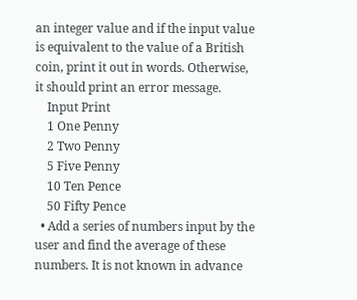an integer value and if the input value is equivalent to the value of a British coin, print it out in words. Otherwise, it should print an error message.
    Input Print
    1 One Penny
    2 Two Penny
    5 Five Penny
    10 Ten Pence
    50 Fifty Pence
  • Add a series of numbers input by the user and find the average of these numbers. It is not known in advance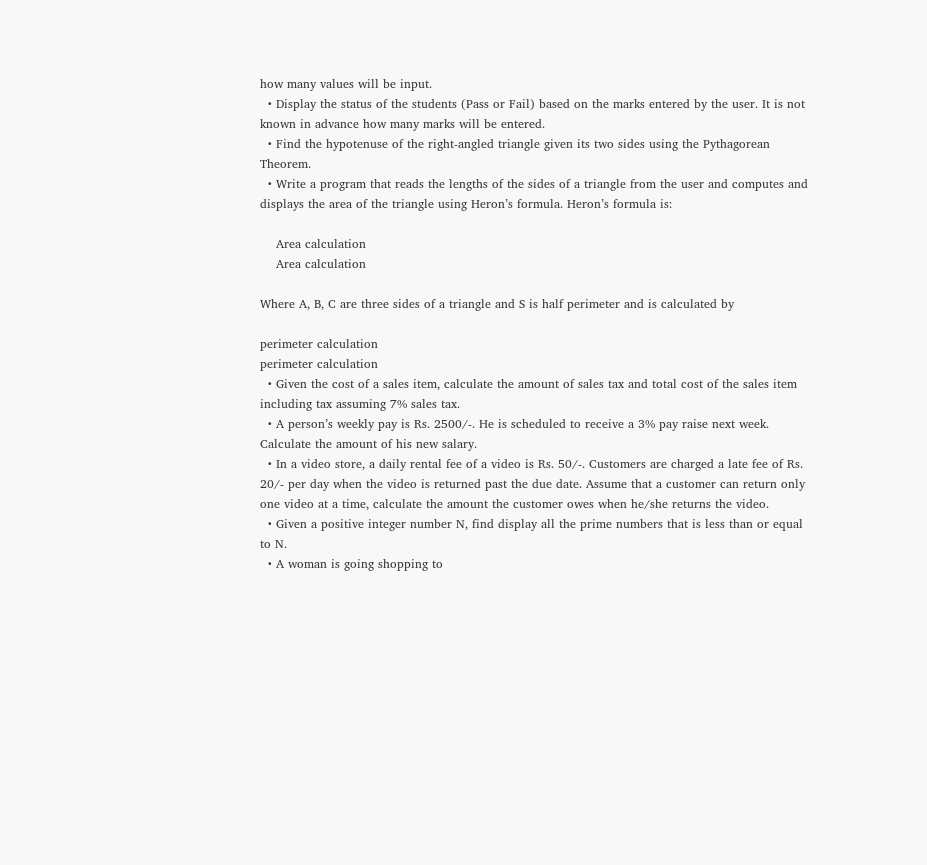how many values will be input.
  • Display the status of the students (Pass or Fail) based on the marks entered by the user. It is not known in advance how many marks will be entered.
  • Find the hypotenuse of the right-angled triangle given its two sides using the Pythagorean Theorem.
  • Write a program that reads the lengths of the sides of a triangle from the user and computes and displays the area of the triangle using Heron’s formula. Heron’s formula is:

    Area calculation
    Area calculation

Where A, B, C are three sides of a triangle and S is half perimeter and is calculated by

perimeter calculation
perimeter calculation
  • Given the cost of a sales item, calculate the amount of sales tax and total cost of the sales item including tax assuming 7% sales tax.
  • A person’s weekly pay is Rs. 2500/-. He is scheduled to receive a 3% pay raise next week. Calculate the amount of his new salary.
  • In a video store, a daily rental fee of a video is Rs. 50/-. Customers are charged a late fee of Rs. 20/- per day when the video is returned past the due date. Assume that a customer can return only one video at a time, calculate the amount the customer owes when he/she returns the video.
  • Given a positive integer number N, find display all the prime numbers that is less than or equal to N.
  • A woman is going shopping to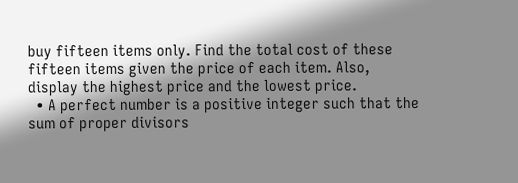buy fifteen items only. Find the total cost of these fifteen items given the price of each item. Also, display the highest price and the lowest price.
  • A perfect number is a positive integer such that the sum of proper divisors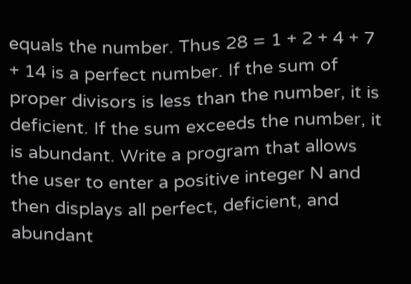equals the number. Thus 28 = 1 + 2 + 4 + 7 + 14 is a perfect number. If the sum of proper divisors is less than the number, it is deficient. If the sum exceeds the number, it is abundant. Write a program that allows the user to enter a positive integer N and then displays all perfect, deficient, and abundant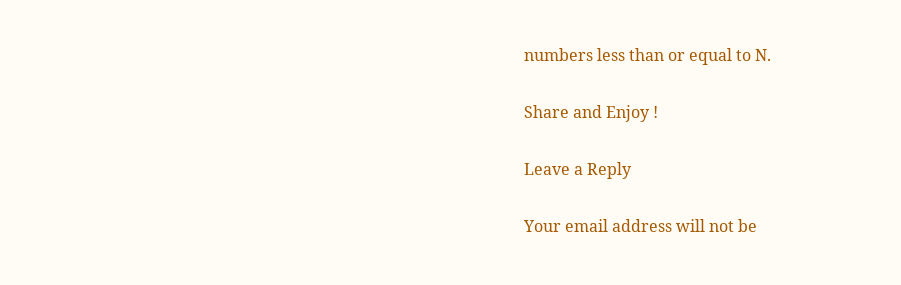numbers less than or equal to N.

Share and Enjoy !

Leave a Reply

Your email address will not be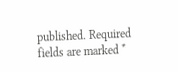published. Required fields are marked *